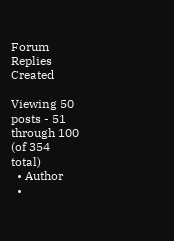Forum Replies Created

Viewing 50 posts - 51 through 100 (of 354 total)
  • Author
  •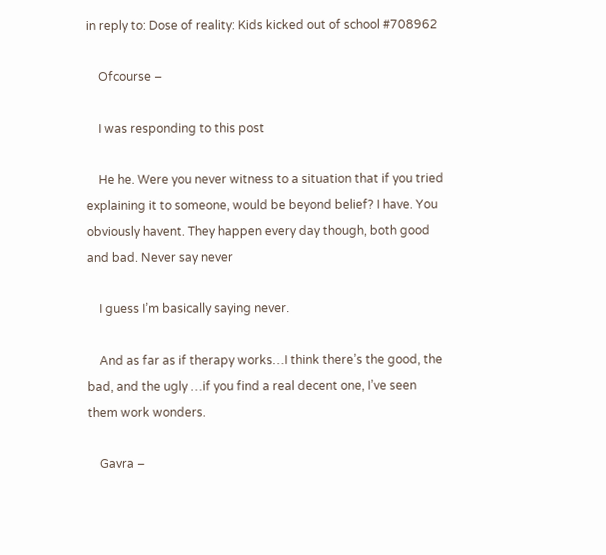in reply to: Dose of reality: Kids kicked out of school #708962

    Ofcourse –

    I was responding to this post

    He he. Were you never witness to a situation that if you tried explaining it to someone, would be beyond belief? I have. You obviously havent. They happen every day though, both good and bad. Never say never

    I guess I’m basically saying never.

    And as far as if therapy works…I think there’s the good, the bad, and the ugly …if you find a real decent one, I’ve seen them work wonders.

    Gavra –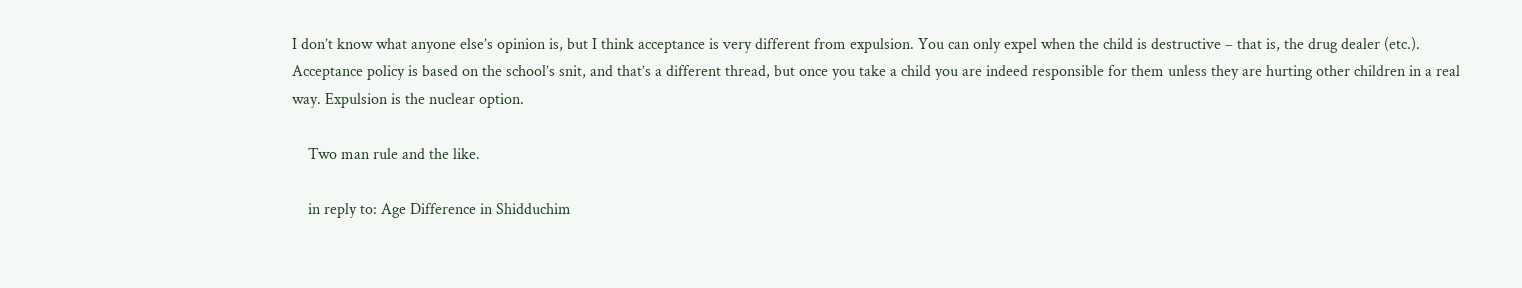I don’t know what anyone else’s opinion is, but I think acceptance is very different from expulsion. You can only expel when the child is destructive – that is, the drug dealer (etc.). Acceptance policy is based on the school’s snit, and that’s a different thread, but once you take a child you are indeed responsible for them unless they are hurting other children in a real way. Expulsion is the nuclear option.

    Two man rule and the like.

    in reply to: Age Difference in Shidduchim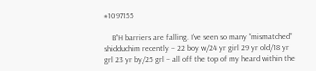#1097155

    B”H barriers are falling. I’ve seen so many “mismatched” shidduchim recently – 22 boy w/24 yr girl 29 yr old/18 yr grl 23 yr by/25 grl – all off the top of my heard within the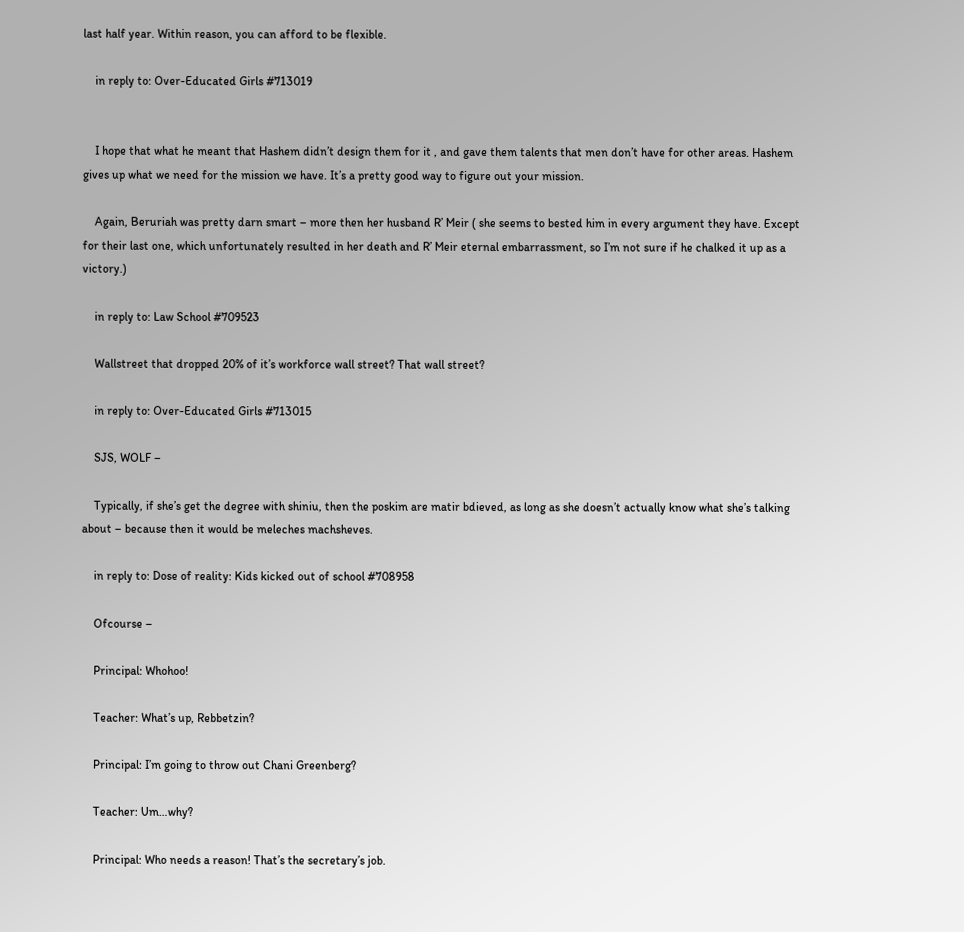last half year. Within reason, you can afford to be flexible.

    in reply to: Over-Educated Girls #713019


    I hope that what he meant that Hashem didn’t design them for it , and gave them talents that men don’t have for other areas. Hashem gives up what we need for the mission we have. It’s a pretty good way to figure out your mission.

    Again, Beruriah was pretty darn smart – more then her husband R’ Meir ( she seems to bested him in every argument they have. Except for their last one, which unfortunately resulted in her death and R’ Meir eternal embarrassment, so I’m not sure if he chalked it up as a victory.)

    in reply to: Law School #709523

    Wallstreet that dropped 20% of it’s workforce wall street? That wall street?

    in reply to: Over-Educated Girls #713015

    SJS, WOLF –

    Typically, if she’s get the degree with shiniu, then the poskim are matir bdieved, as long as she doesn’t actually know what she’s talking about – because then it would be meleches machsheves.

    in reply to: Dose of reality: Kids kicked out of school #708958

    Ofcourse –

    Principal: Whohoo!

    Teacher: What’s up, Rebbetzin?

    Principal: I’m going to throw out Chani Greenberg?

    Teacher: Um…why?

    Principal: Who needs a reason! That’s the secretary’s job.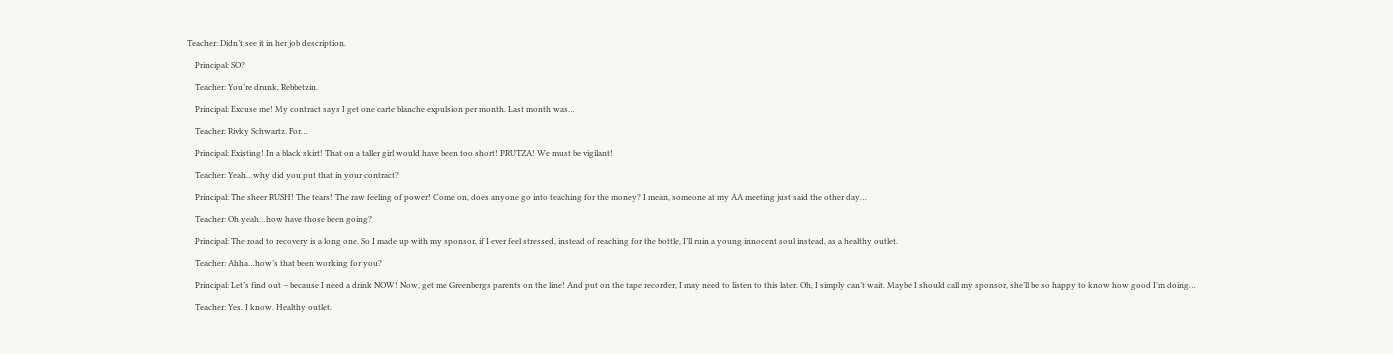Teacher: Didn’t see it in her job description.

    Principal: SO?

    Teacher: You’re drunk, Rebbetzin.

    Principal: Excuse me! My contract says I get one carte blanche expulsion per month. Last month was…

    Teacher: Rivky Schwartz. For…

    Principal: Existing! In a black skirt! That on a taller girl would have been too short! PRUTZA! We must be vigilant!

    Teacher: Yeah…why did you put that in your contract?

    Principal: The sheer RUSH! The tears! The raw feeling of power! Come on, does anyone go into teaching for the money? I mean, someone at my AA meeting just said the other day…

    Teacher: Oh yeah…how have those been going?

    Principal: The road to recovery is a long one. So I made up with my sponsor, if I ever feel stressed, instead of reaching for the bottle, I’ll ruin a young innocent soul instead, as a healthy outlet.

    Teacher: Ahha…how’s that been working for you?

    Principal: Let’s find out – because I need a drink NOW! Now, get me Greenbergs parents on the line! And put on the tape recorder, I may need to listen to this later. Oh, I simply can’t wait. Maybe I should call my sponsor, she’ll be so happy to know how good I’m doing…

    Teacher: Yes. I know. Healthy outlet.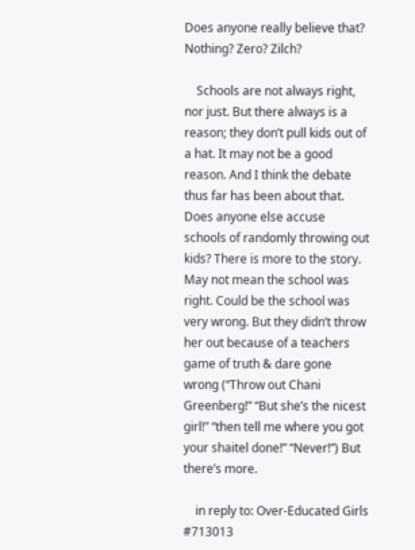Does anyone really believe that? Nothing? Zero? Zilch?

    Schools are not always right, nor just. But there always is a reason; they don’t pull kids out of a hat. It may not be a good reason. And I think the debate thus far has been about that. Does anyone else accuse schools of randomly throwing out kids? There is more to the story. May not mean the school was right. Could be the school was very wrong. But they didn’t throw her out because of a teachers game of truth & dare gone wrong (“Throw out Chani Greenberg!” “But she’s the nicest girl!” “then tell me where you got your shaitel done!” “Never!”) But there’s more.

    in reply to: Over-Educated Girls #713013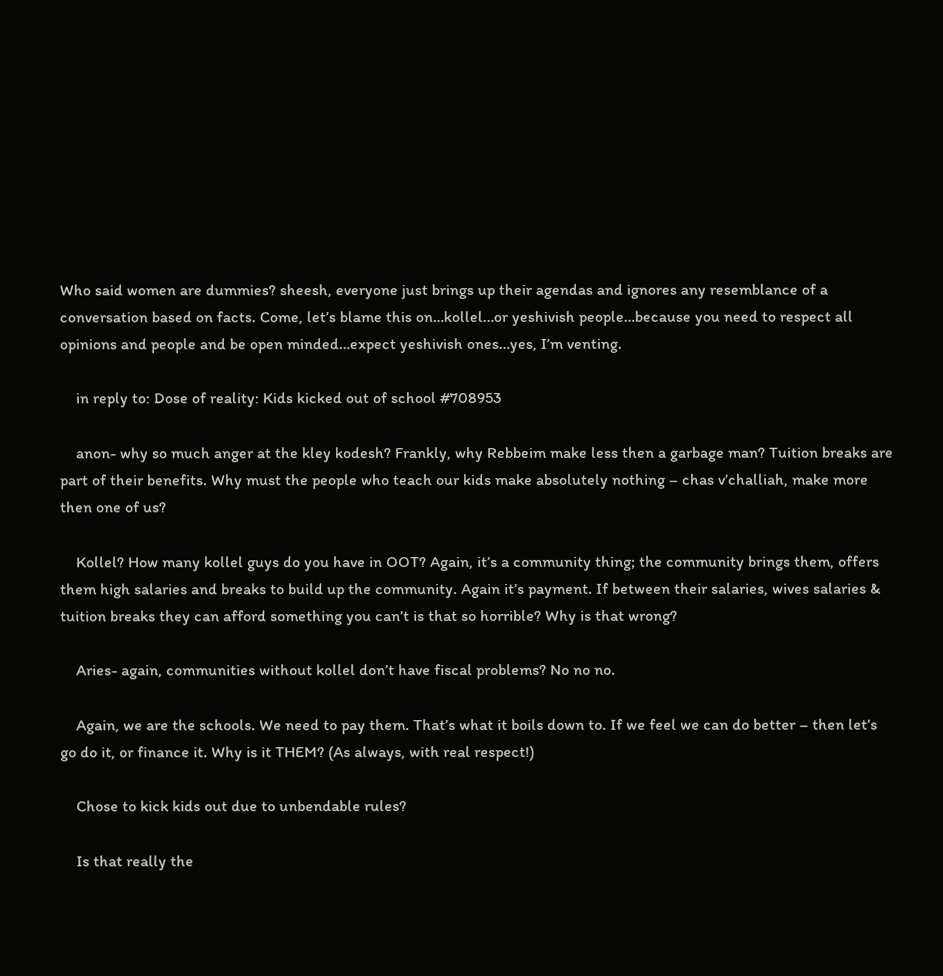Who said women are dummies? sheesh, everyone just brings up their agendas and ignores any resemblance of a conversation based on facts. Come, let’s blame this on…kollel…or yeshivish people…because you need to respect all opinions and people and be open minded…expect yeshivish ones…yes, I’m venting.

    in reply to: Dose of reality: Kids kicked out of school #708953

    anon- why so much anger at the kley kodesh? Frankly, why Rebbeim make less then a garbage man? Tuition breaks are part of their benefits. Why must the people who teach our kids make absolutely nothing – chas v’challiah, make more then one of us?

    Kollel? How many kollel guys do you have in OOT? Again, it’s a community thing; the community brings them, offers them high salaries and breaks to build up the community. Again it’s payment. If between their salaries, wives salaries & tuition breaks they can afford something you can’t is that so horrible? Why is that wrong?

    Aries- again, communities without kollel don’t have fiscal problems? No no no.

    Again, we are the schools. We need to pay them. That’s what it boils down to. If we feel we can do better – then let’s go do it, or finance it. Why is it THEM? (As always, with real respect!)

    Chose to kick kids out due to unbendable rules?

    Is that really the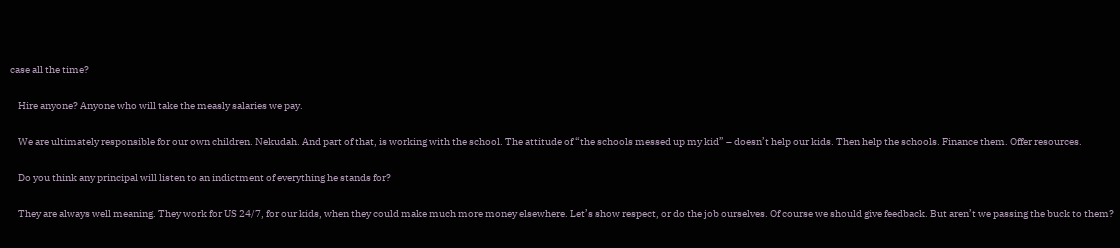case all the time?

    Hire anyone? Anyone who will take the measly salaries we pay.

    We are ultimately responsible for our own children. Nekudah. And part of that, is working with the school. The attitude of “the schools messed up my kid” – doesn’t help our kids. Then help the schools. Finance them. Offer resources.

    Do you think any principal will listen to an indictment of everything he stands for?

    They are always well meaning. They work for US 24/7, for our kids, when they could make much more money elsewhere. Let’s show respect, or do the job ourselves. Of course we should give feedback. But aren’t we passing the buck to them?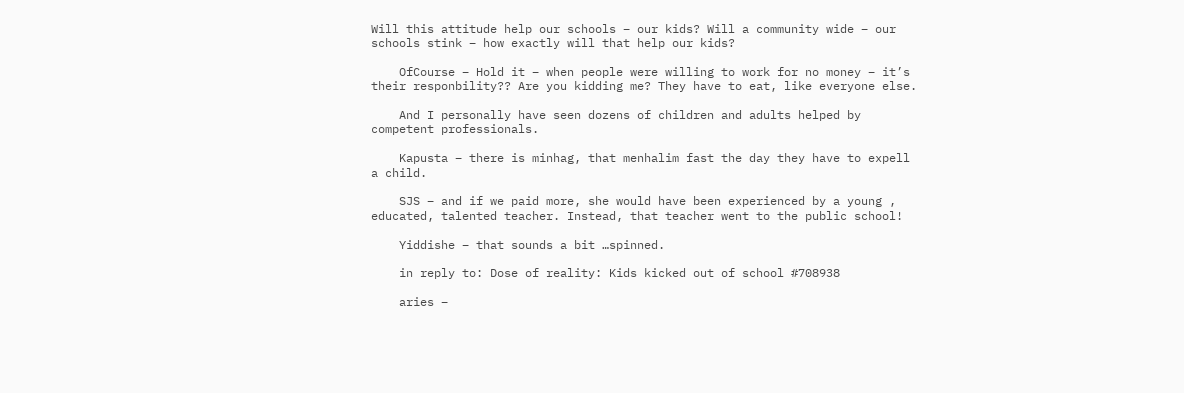Will this attitude help our schools – our kids? Will a community wide – our schools stink – how exactly will that help our kids?

    OfCourse – Hold it – when people were willing to work for no money – it’s their responbility?? Are you kidding me? They have to eat, like everyone else.

    And I personally have seen dozens of children and adults helped by competent professionals.

    Kapusta – there is minhag, that menhalim fast the day they have to expell a child.

    SJS – and if we paid more, she would have been experienced by a young , educated, talented teacher. Instead, that teacher went to the public school!

    Yiddishe – that sounds a bit …spinned.

    in reply to: Dose of reality: Kids kicked out of school #708938

    aries –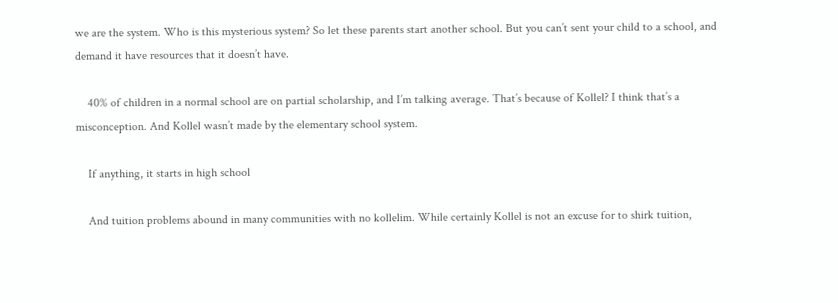we are the system. Who is this mysterious system? So let these parents start another school. But you can’t sent your child to a school, and demand it have resources that it doesn’t have.

    40% of children in a normal school are on partial scholarship, and I’m talking average. That’s because of Kollel? I think that’s a misconception. And Kollel wasn’t made by the elementary school system.

    If anything, it starts in high school

    And tuition problems abound in many communities with no kollelim. While certainly Kollel is not an excuse for to shirk tuition,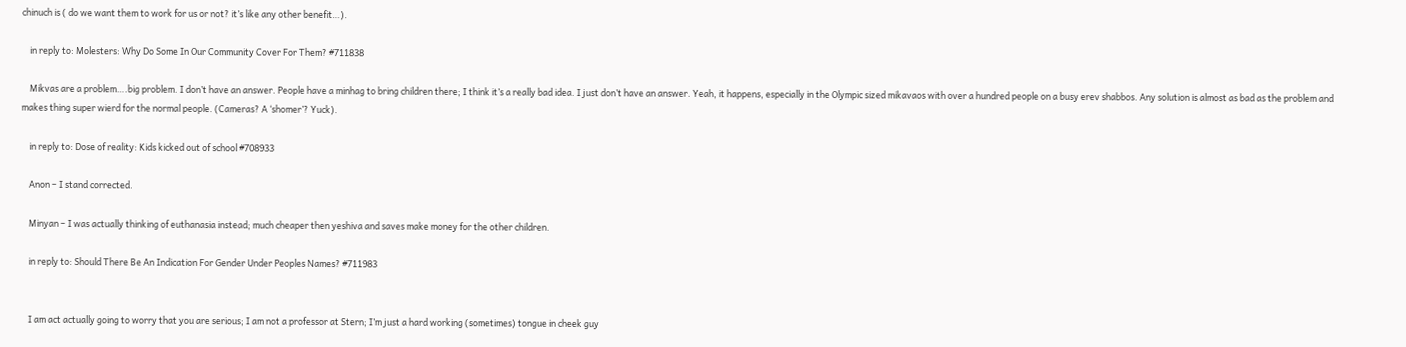chinuch is ( do we want them to work for us or not? it’s like any other benefit…).

    in reply to: Molesters: Why Do Some In Our Community Cover For Them? #711838

    Mikvas are a problem….big problem. I don’t have an answer. People have a minhag to bring children there; I think it’s a really bad idea. I just don’t have an answer. Yeah, it happens, especially in the Olympic sized mikavaos with over a hundred people on a busy erev shabbos. Any solution is almost as bad as the problem and makes thing super wierd for the normal people. (Cameras? A ‘shomer’? Yuck).

    in reply to: Dose of reality: Kids kicked out of school #708933

    Anon – I stand corrected.

    Minyan – I was actually thinking of euthanasia instead; much cheaper then yeshiva and saves make money for the other children.

    in reply to: Should There Be An Indication For Gender Under Peoples Names? #711983


    I am act actually going to worry that you are serious; I am not a professor at Stern; I’m just a hard working (sometimes) tongue in cheek guy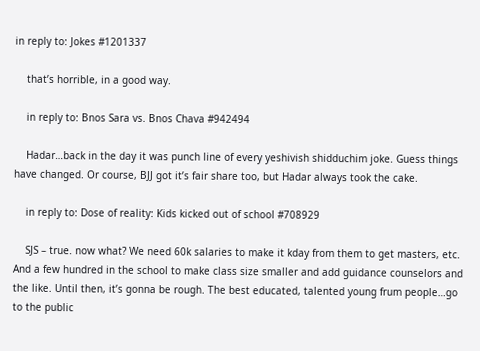in reply to: Jokes #1201337

    that’s horrible, in a good way.

    in reply to: Bnos Sara vs. Bnos Chava #942494

    Hadar…back in the day it was punch line of every yeshivish shidduchim joke. Guess things have changed. Or course, BJJ got it’s fair share too, but Hadar always took the cake.

    in reply to: Dose of reality: Kids kicked out of school #708929

    SJS – true. now what? We need 60k salaries to make it kday from them to get masters, etc. And a few hundred in the school to make class size smaller and add guidance counselors and the like. Until then, it’s gonna be rough. The best educated, talented young frum people…go to the public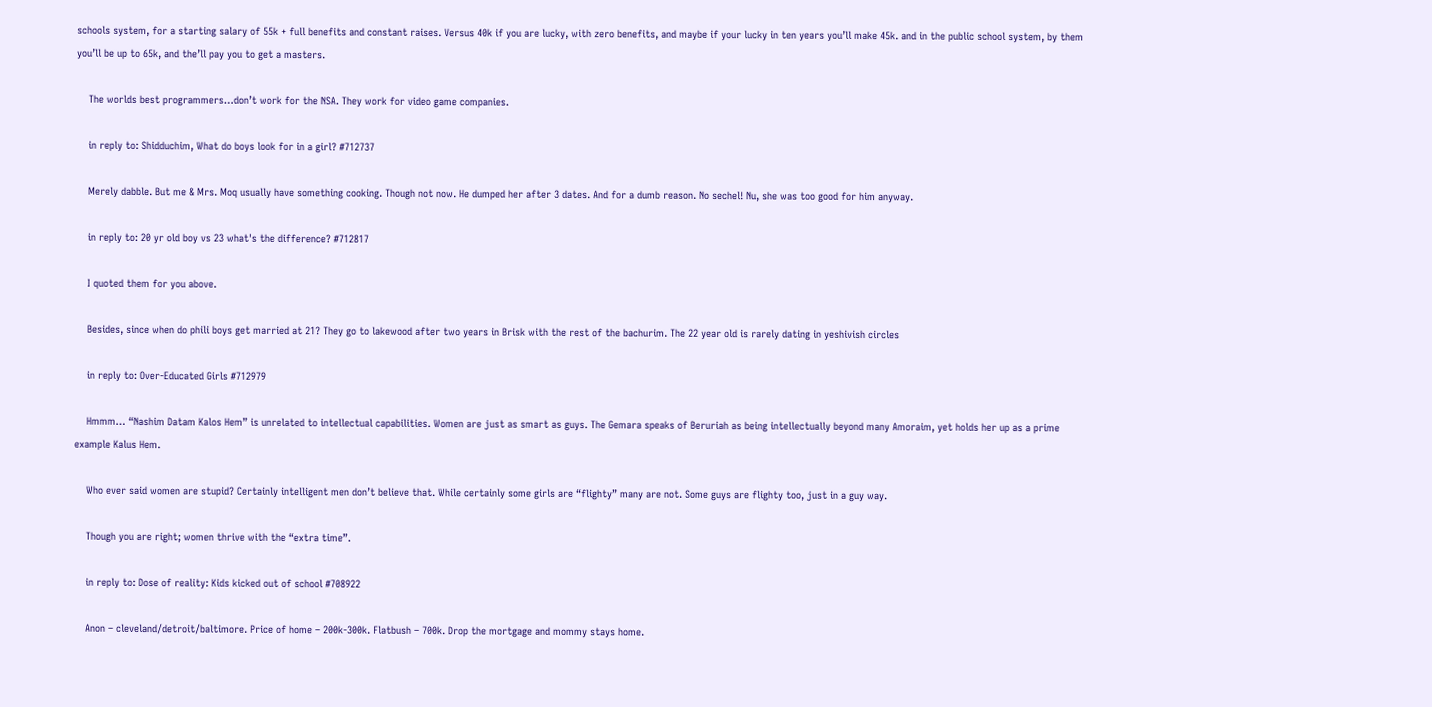schools system, for a starting salary of 55k + full benefits and constant raises. Versus 40k if you are lucky, with zero benefits, and maybe if your lucky in ten years you’ll make 45k. and in the public school system, by them you’ll be up to 65k, and the’ll pay you to get a masters.

    The worlds best programmers…don’t work for the NSA. They work for video game companies.

    in reply to: Shidduchim, What do boys look for in a girl? #712737

    Merely dabble. But me & Mrs. Moq usually have something cooking. Though not now. He dumped her after 3 dates. And for a dumb reason. No sechel! Nu, she was too good for him anyway.

    in reply to: 20 yr old boy vs 23 what's the difference? #712817

    I quoted them for you above.

    Besides, since when do phili boys get married at 21? They go to lakewood after two years in Brisk with the rest of the bachurim. The 22 year old is rarely dating in yeshivish circles

    in reply to: Over-Educated Girls #712979

    Hmmm… “Nashim Datam Kalos Hem” is unrelated to intellectual capabilities. Women are just as smart as guys. The Gemara speaks of Beruriah as being intellectually beyond many Amoraim, yet holds her up as a prime example Kalus Hem.

    Who ever said women are stupid? Certainly intelligent men don’t believe that. While certainly some girls are “flighty” many are not. Some guys are flighty too, just in a guy way.

    Though you are right; women thrive with the “extra time”.

    in reply to: Dose of reality: Kids kicked out of school #708922

    Anon – cleveland/detroit/baltimore. Price of home – 200k-300k. Flatbush – 700k. Drop the mortgage and mommy stays home.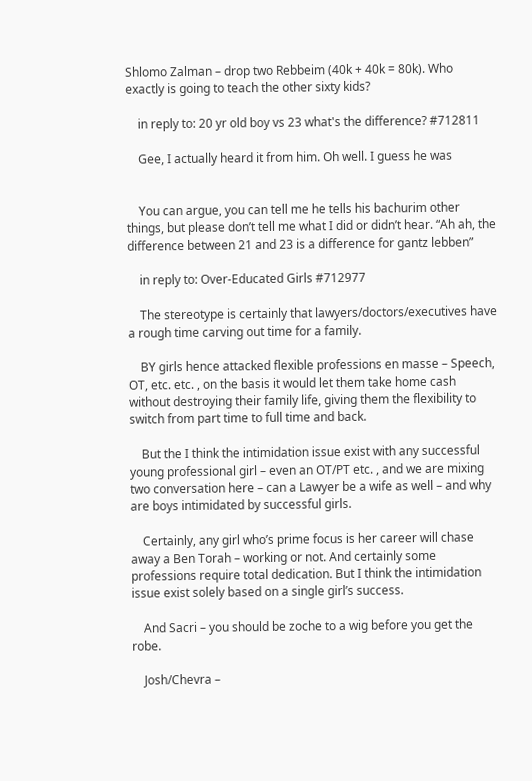Shlomo Zalman – drop two Rebbeim (40k + 40k = 80k). Who exactly is going to teach the other sixty kids?

    in reply to: 20 yr old boy vs 23 what's the difference? #712811

    Gee, I actually heard it from him. Oh well. I guess he was


    You can argue, you can tell me he tells his bachurim other things, but please don’t tell me what I did or didn’t hear. “Ah ah, the difference between 21 and 23 is a difference for gantz lebben”

    in reply to: Over-Educated Girls #712977

    The stereotype is certainly that lawyers/doctors/executives have a rough time carving out time for a family.

    BY girls hence attacked flexible professions en masse – Speech, OT, etc. etc. , on the basis it would let them take home cash without destroying their family life, giving them the flexibility to switch from part time to full time and back.

    But the I think the intimidation issue exist with any successful young professional girl – even an OT/PT etc. , and we are mixing two conversation here – can a Lawyer be a wife as well – and why are boys intimidated by successful girls.

    Certainly, any girl who’s prime focus is her career will chase away a Ben Torah – working or not. And certainly some professions require total dedication. But I think the intimidation issue exist solely based on a single girl’s success.

    And Sacri – you should be zoche to a wig before you get the robe.

    Josh/Chevra –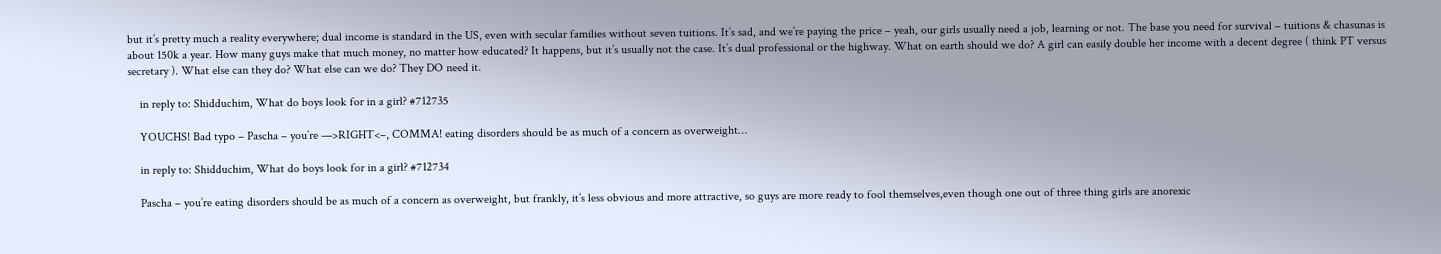but it’s pretty much a reality everywhere; dual income is standard in the US, even with secular families without seven tuitions. It’s sad, and we’re paying the price – yeah, our girls usually need a job, learning or not. The base you need for survival – tuitions & chasunas is about 150k a year. How many guys make that much money, no matter how educated? It happens, but it’s usually not the case. It’s dual professional or the highway. What on earth should we do? A girl can easily double her income with a decent degree ( think PT versus secretary ). What else can they do? What else can we do? They DO need it.

    in reply to: Shidduchim, What do boys look for in a girl? #712735

    YOUCHS! Bad typo – Pascha – you’re —>RIGHT<–, COMMA! eating disorders should be as much of a concern as overweight…

    in reply to: Shidduchim, What do boys look for in a girl? #712734

    Pascha – you’re eating disorders should be as much of a concern as overweight, but frankly, it’s less obvious and more attractive, so guys are more ready to fool themselves,even though one out of three thing girls are anorexic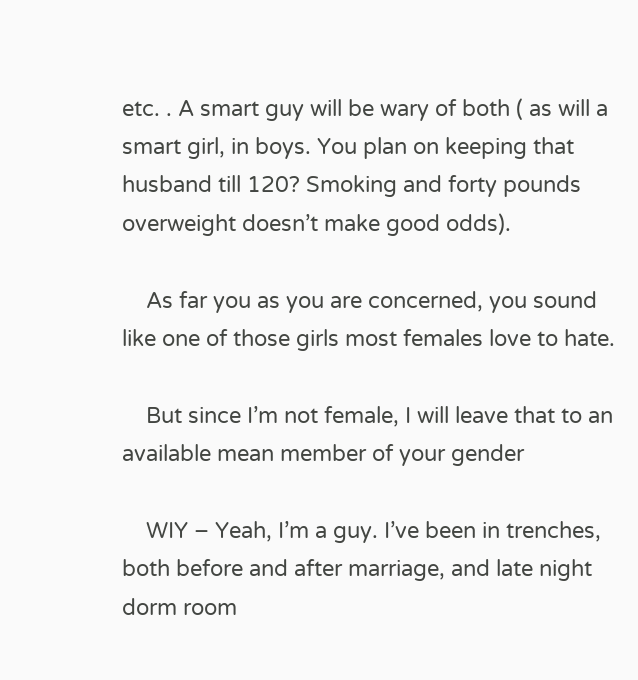etc. . A smart guy will be wary of both ( as will a smart girl, in boys. You plan on keeping that husband till 120? Smoking and forty pounds overweight doesn’t make good odds).

    As far you as you are concerned, you sound like one of those girls most females love to hate.

    But since I’m not female, I will leave that to an available mean member of your gender

    WIY – Yeah, I’m a guy. I’ve been in trenches, both before and after marriage, and late night dorm room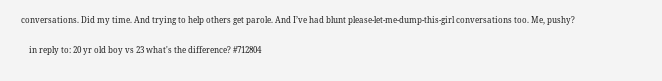conversations. Did my time. And trying to help others get parole. And I’ve had blunt please-let-me-dump-this-girl conversations too. Me, pushy?

    in reply to: 20 yr old boy vs 23 what's the difference? #712804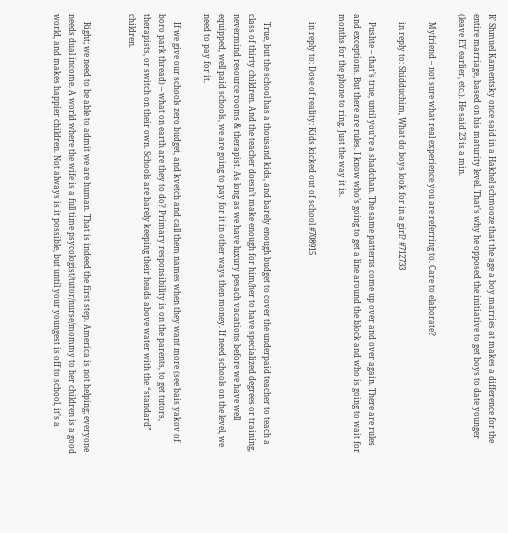R’ Shmuel Kamentsky once said in a Hakhel schmooze that the age a boy marries at makes a difference for the entire marriage, based on his maturity level. That’s why he opposed the initiative to get boys to date younger (leave EY earlier, etc.). He said 23 is a min.

    Myfriend – not sure what real experience you are referring to. Care to elaborate?

    in reply to: Shidduchim, What do boys look for in a girl? #712733

    Pushte – that’s true, until you’re a shadchan. The same patterns come up over and over again. There are rules and exceptions. But there are rules. I know who’s going to get a line around the block and who is going to wait for months for the phone to ring. Just the way it is.

    in reply to: Dose of reality: Kids kicked out of school #708915


    True, but the school has a thousand kids, and barely enough budget to cover the underpaid teacher to teach a class of thirty children. And the teacher doesn’t make enough for him/her to have specialized degrees or training, nevermind resource rooms & therapist. As long as we have luxury pesach vacations before we have well equipped, well paid schools, we are going to pay for it in other ways then money. If need schools on the level, we need to pay for it.

    If we give our schools zero budget, and kvetch and call them names when they want more (see bais yakov of boro park thread) – what on earth are they to do? Primary responsibility is on the parents, to get tutors, therapists, or switch on their own. Schools are barely keeping their heads above water with the “standard” children.


    Right; we need to be able to admit we are human. That is indeed the first step. America is not helping; everyone needs dual income. A world where the wife is a full time psycologist/tutor/nurse/mommy to her children is a good world, and makes happier children. Not always is it possible, but until your youngest is off to school, it’s a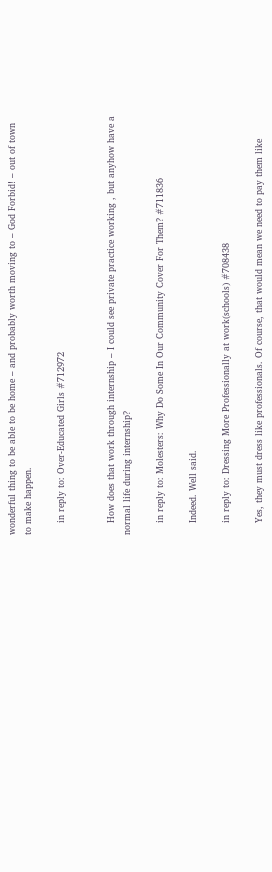wonderful thing to be able to be home – and probably worth moving to – God Forbid! – out of town to make happen.

    in reply to: Over-Educated Girls #712972


    How does that work through internship – I could see private practice working , but anyhow have a normal life during internship?

    in reply to: Molesters: Why Do Some In Our Community Cover For Them? #711836

    Indeed. Well said.

    in reply to: Dressing More Professionally at work(schools) #708438

    Yes, they must dress like professionals. Of course, that would mean we need to pay them like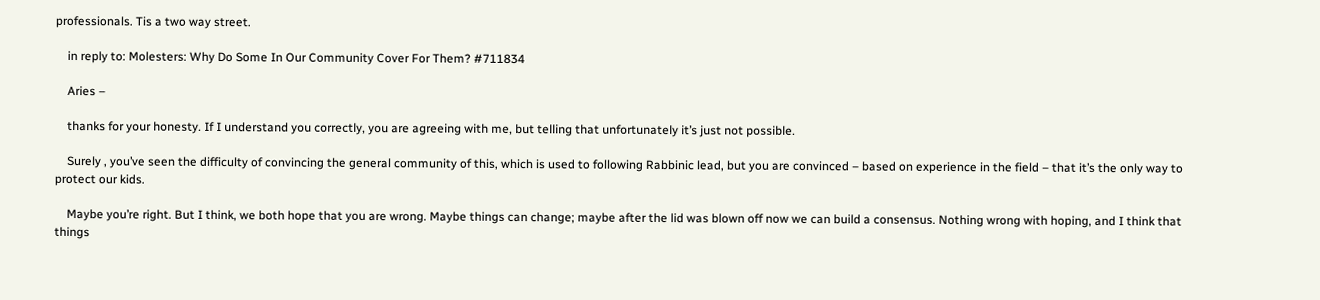professionals. Tis a two way street.

    in reply to: Molesters: Why Do Some In Our Community Cover For Them? #711834

    Aries –

    thanks for your honesty. If I understand you correctly, you are agreeing with me, but telling that unfortunately it’s just not possible.

    Surely , you’ve seen the difficulty of convincing the general community of this, which is used to following Rabbinic lead, but you are convinced – based on experience in the field – that it’s the only way to protect our kids.

    Maybe you’re right. But I think, we both hope that you are wrong. Maybe things can change; maybe after the lid was blown off now we can build a consensus. Nothing wrong with hoping, and I think that things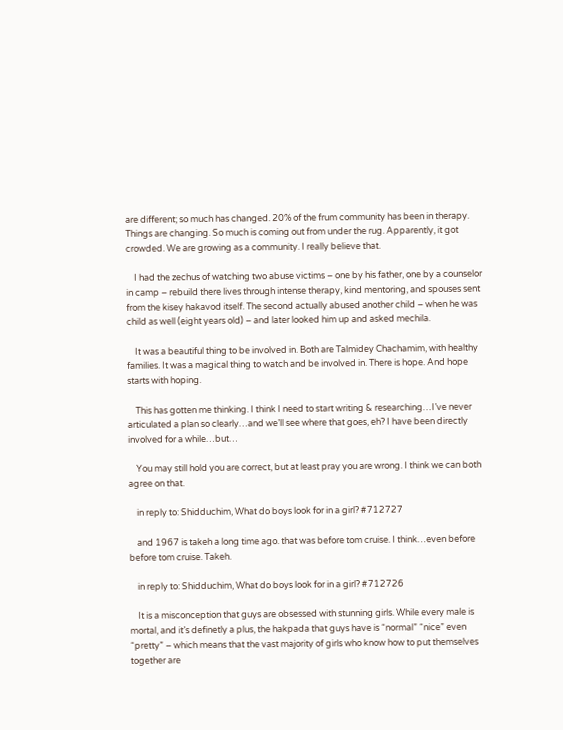are different; so much has changed. 20% of the frum community has been in therapy. Things are changing. So much is coming out from under the rug. Apparently, it got crowded. We are growing as a community. I really believe that.

    I had the zechus of watching two abuse victims – one by his father, one by a counselor in camp – rebuild there lives through intense therapy, kind mentoring, and spouses sent from the kisey hakavod itself. The second actually abused another child – when he was child as well (eight years old) – and later looked him up and asked mechila.

    It was a beautiful thing to be involved in. Both are Talmidey Chachamim, with healthy families. It was a magical thing to watch and be involved in. There is hope. And hope starts with hoping.

    This has gotten me thinking. I think I need to start writing & researching…I’ve never articulated a plan so clearly…and we’ll see where that goes, eh? I have been directly involved for a while…but…

    You may still hold you are correct, but at least pray you are wrong. I think we can both agree on that.

    in reply to: Shidduchim, What do boys look for in a girl? #712727

    and 1967 is takeh a long time ago. that was before tom cruise. I think…even before before tom cruise. Takeh.

    in reply to: Shidduchim, What do boys look for in a girl? #712726

    It is a misconception that guys are obsessed with stunning girls. While every male is mortal, and it’s definetly a plus, the hakpada that guys have is “normal” “nice” even “pretty” – which means that the vast majority of girls who know how to put themselves together are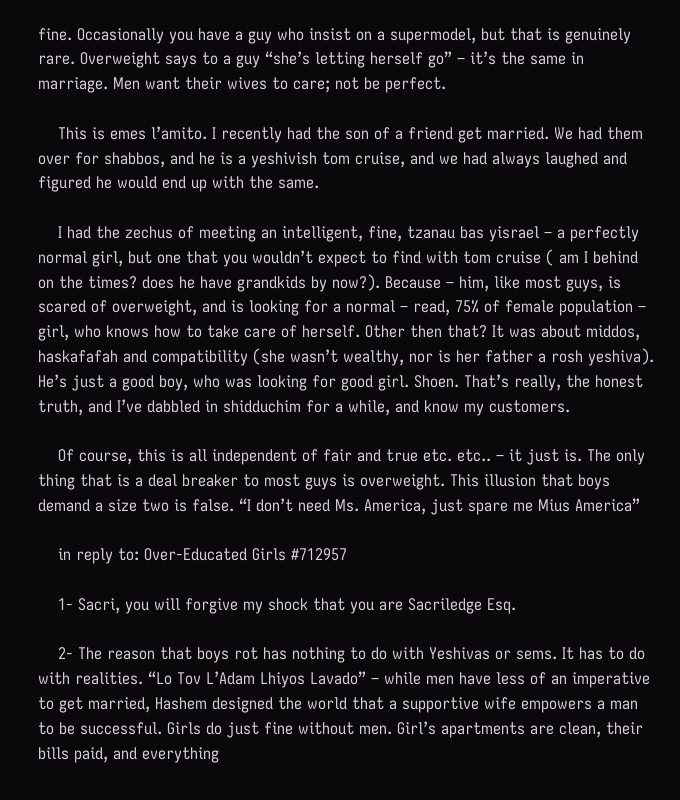fine. Occasionally you have a guy who insist on a supermodel, but that is genuinely rare. Overweight says to a guy “she’s letting herself go” – it’s the same in marriage. Men want their wives to care; not be perfect.

    This is emes l’amito. I recently had the son of a friend get married. We had them over for shabbos, and he is a yeshivish tom cruise, and we had always laughed and figured he would end up with the same.

    I had the zechus of meeting an intelligent, fine, tzanau bas yisrael – a perfectly normal girl, but one that you wouldn’t expect to find with tom cruise ( am I behind on the times? does he have grandkids by now?). Because – him, like most guys, is scared of overweight, and is looking for a normal – read, 75% of female population – girl, who knows how to take care of herself. Other then that? It was about middos, haskafafah and compatibility (she wasn’t wealthy, nor is her father a rosh yeshiva). He’s just a good boy, who was looking for good girl. Shoen. That’s really, the honest truth, and I’ve dabbled in shidduchim for a while, and know my customers.

    Of course, this is all independent of fair and true etc. etc.. – it just is. The only thing that is a deal breaker to most guys is overweight. This illusion that boys demand a size two is false. “I don’t need Ms. America, just spare me Mius America”

    in reply to: Over-Educated Girls #712957

    1- Sacri, you will forgive my shock that you are Sacriledge Esq.

    2- The reason that boys rot has nothing to do with Yeshivas or sems. It has to do with realities. “Lo Tov L’Adam Lhiyos Lavado” – while men have less of an imperative to get married, Hashem designed the world that a supportive wife empowers a man to be successful. Girls do just fine without men. Girl’s apartments are clean, their bills paid, and everything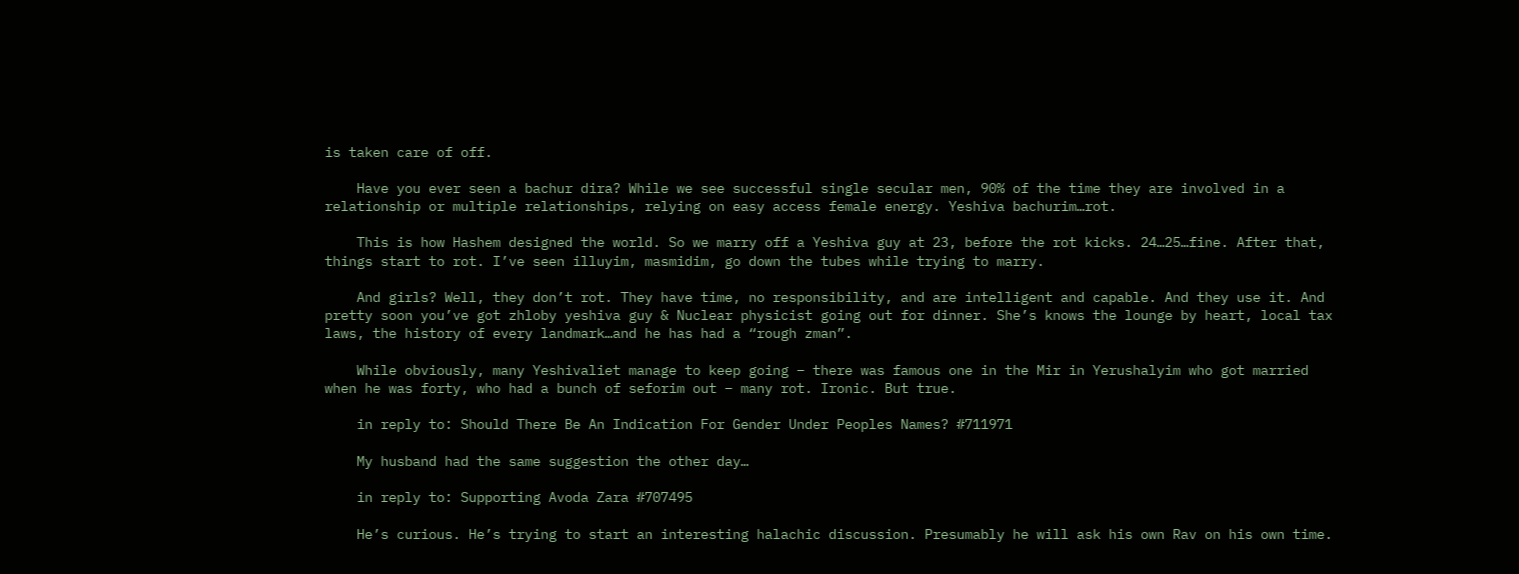is taken care of off.

    Have you ever seen a bachur dira? While we see successful single secular men, 90% of the time they are involved in a relationship or multiple relationships, relying on easy access female energy. Yeshiva bachurim…rot.

    This is how Hashem designed the world. So we marry off a Yeshiva guy at 23, before the rot kicks. 24…25…fine. After that, things start to rot. I’ve seen illuyim, masmidim, go down the tubes while trying to marry.

    And girls? Well, they don’t rot. They have time, no responsibility, and are intelligent and capable. And they use it. And pretty soon you’ve got zhloby yeshiva guy & Nuclear physicist going out for dinner. She’s knows the lounge by heart, local tax laws, the history of every landmark…and he has had a “rough zman”.

    While obviously, many Yeshivaliet manage to keep going – there was famous one in the Mir in Yerushalyim who got married when he was forty, who had a bunch of seforim out – many rot. Ironic. But true.

    in reply to: Should There Be An Indication For Gender Under Peoples Names? #711971

    My husband had the same suggestion the other day…

    in reply to: Supporting Avoda Zara #707495

    He’s curious. He’s trying to start an interesting halachic discussion. Presumably he will ask his own Rav on his own time.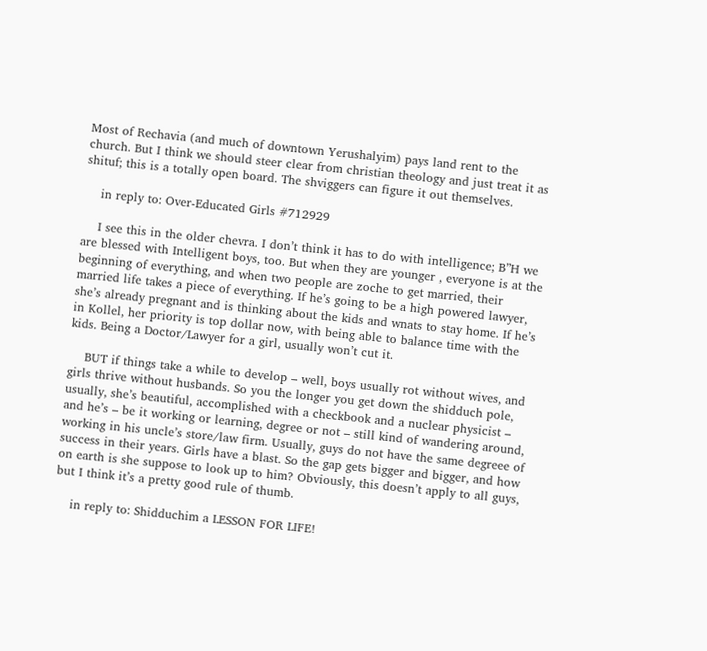Most of Rechavia (and much of downtown Yerushalyim) pays land rent to the church. But I think we should steer clear from christian theology and just treat it as shituf; this is a totally open board. The shviggers can figure it out themselves.

    in reply to: Over-Educated Girls #712929

    I see this in the older chevra. I don’t think it has to do with intelligence; B”H we are blessed with Intelligent boys, too. But when they are younger , everyone is at the beginning of everything, and when two people are zoche to get married, their married life takes a piece of everything. If he’s going to be a high powered lawyer, she’s already pregnant and is thinking about the kids and wnats to stay home. If he’s in Kollel, her priority is top dollar now, with being able to balance time with the kids. Being a Doctor/Lawyer for a girl, usually won’t cut it.

    BUT if things take a while to develop – well, boys usually rot without wives, and girls thrive without husbands. So you the longer you get down the shidduch pole, usually, she’s beautiful, accomplished with a checkbook and a nuclear physicist – and he’s – be it working or learning, degree or not – still kind of wandering around, working in his uncle’s store/law firm. Usually, guys do not have the same degreee of success in their years. Girls have a blast. So the gap gets bigger and bigger, and how on earth is she suppose to look up to him? Obviously, this doesn’t apply to all guys, but I think it’s a pretty good rule of thumb.

    in reply to: Shidduchim a LESSON FOR LIFE!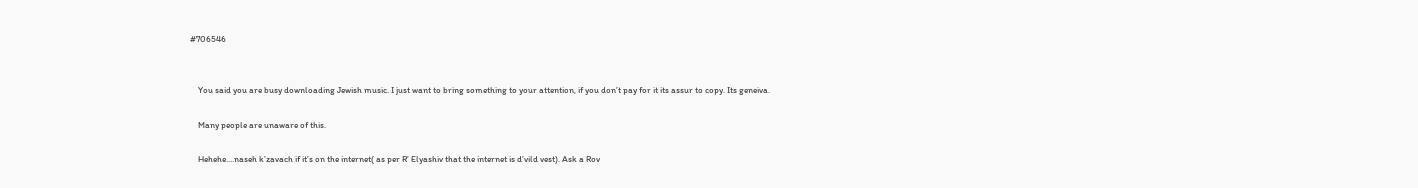#706546


    You said you are busy downloading Jewish music. I just want to bring something to your attention, if you don’t pay for it its assur to copy. Its geneiva.

    Many people are unaware of this.

    Hehehe….naseh k’zavach if it’s on the internet( as per R’ Elyashiv that the internet is d’vild vest). Ask a Rov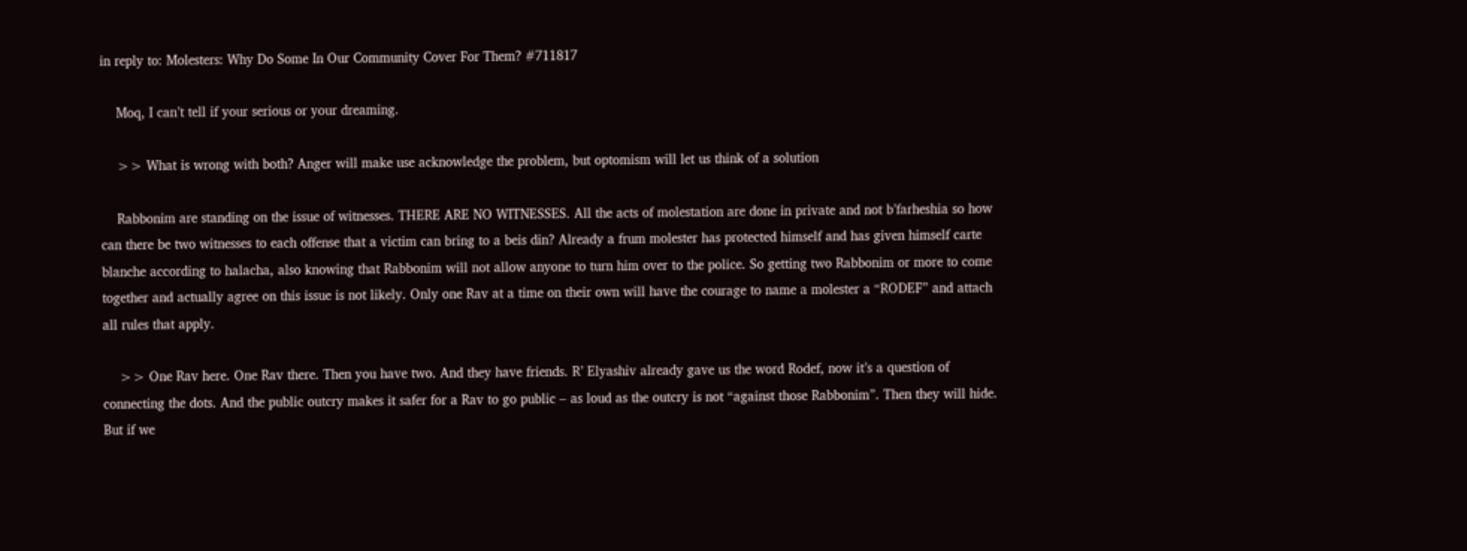in reply to: Molesters: Why Do Some In Our Community Cover For Them? #711817

    Moq, I can’t tell if your serious or your dreaming.

    >> What is wrong with both? Anger will make use acknowledge the problem, but optomism will let us think of a solution

    Rabbonim are standing on the issue of witnesses. THERE ARE NO WITNESSES. All the acts of molestation are done in private and not b’farheshia so how can there be two witnesses to each offense that a victim can bring to a beis din? Already a frum molester has protected himself and has given himself carte blanche according to halacha, also knowing that Rabbonim will not allow anyone to turn him over to the police. So getting two Rabbonim or more to come together and actually agree on this issue is not likely. Only one Rav at a time on their own will have the courage to name a molester a “RODEF” and attach all rules that apply.

    >> One Rav here. One Rav there. Then you have two. And they have friends. R’ Elyashiv already gave us the word Rodef, now it’s a question of connecting the dots. And the public outcry makes it safer for a Rav to go public – as loud as the outcry is not “against those Rabbonim”. Then they will hide. But if we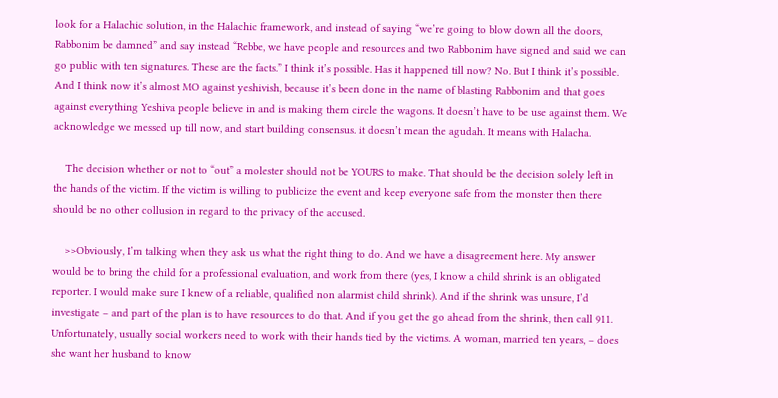look for a Halachic solution, in the Halachic framework, and instead of saying “we’re going to blow down all the doors, Rabbonim be damned” and say instead “Rebbe, we have people and resources and two Rabbonim have signed and said we can go public with ten signatures. These are the facts.” I think it’s possible. Has it happened till now? No. But I think it’s possible. And I think now it’s almost MO against yeshivish, because it’s been done in the name of blasting Rabbonim and that goes against everything Yeshiva people believe in and is making them circle the wagons. It doesn’t have to be use against them. We acknowledge we messed up till now, and start building consensus. it doesn’t mean the agudah. It means with Halacha.

    The decision whether or not to “out” a molester should not be YOURS to make. That should be the decision solely left in the hands of the victim. If the victim is willing to publicize the event and keep everyone safe from the monster then there should be no other collusion in regard to the privacy of the accused.

    >>Obviously, I’m talking when they ask us what the right thing to do. And we have a disagreement here. My answer would be to bring the child for a professional evaluation, and work from there (yes, I know a child shrink is an obligated reporter. I would make sure I knew of a reliable, qualified non alarmist child shrink). And if the shrink was unsure, I’d investigate – and part of the plan is to have resources to do that. And if you get the go ahead from the shrink, then call 911. Unfortunately, usually social workers need to work with their hands tied by the victims. A woman, married ten years, – does she want her husband to know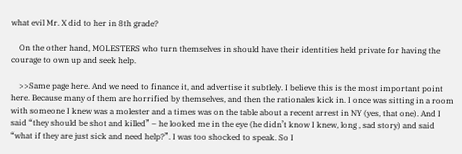what evil Mr. X did to her in 8th grade?

    On the other hand, MOLESTERS who turn themselves in should have their identities held private for having the courage to own up and seek help.

    >>Same page here. And we need to finance it, and advertise it subtlely. I believe this is the most important point here. Because many of them are horrified by themselves, and then the rationales kick in. I once was sitting in a room with someone I knew was a molester and a times was on the table about a recent arrest in NY (yes, that one). And I said “they should be shot and killed” – he looked me in the eye (he didn’t know I knew, long , sad story) and said “what if they are just sick and need help?”. I was too shocked to speak. So I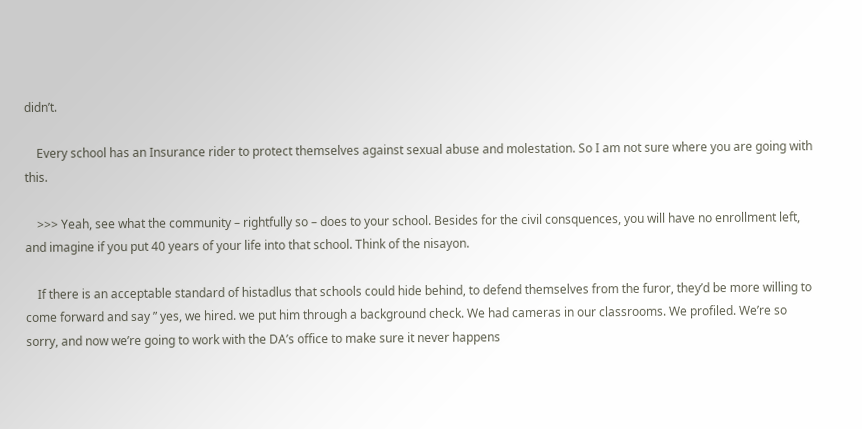didn’t.

    Every school has an Insurance rider to protect themselves against sexual abuse and molestation. So I am not sure where you are going with this.

    >>> Yeah, see what the community – rightfully so – does to your school. Besides for the civil consquences, you will have no enrollment left, and imagine if you put 40 years of your life into that school. Think of the nisayon.

    If there is an acceptable standard of histadlus that schools could hide behind, to defend themselves from the furor, they’d be more willing to come forward and say ” yes, we hired. we put him through a background check. We had cameras in our classrooms. We profiled. We’re so sorry, and now we’re going to work with the DA’s office to make sure it never happens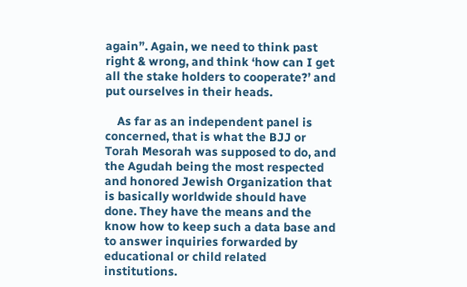again”. Again, we need to think past right & wrong, and think ‘how can I get all the stake holders to cooperate?’ and put ourselves in their heads.

    As far as an independent panel is concerned, that is what the BJJ or Torah Mesorah was supposed to do, and the Agudah being the most respected and honored Jewish Organization that is basically worldwide should have done. They have the means and the know how to keep such a data base and to answer inquiries forwarded by educational or child related institutions.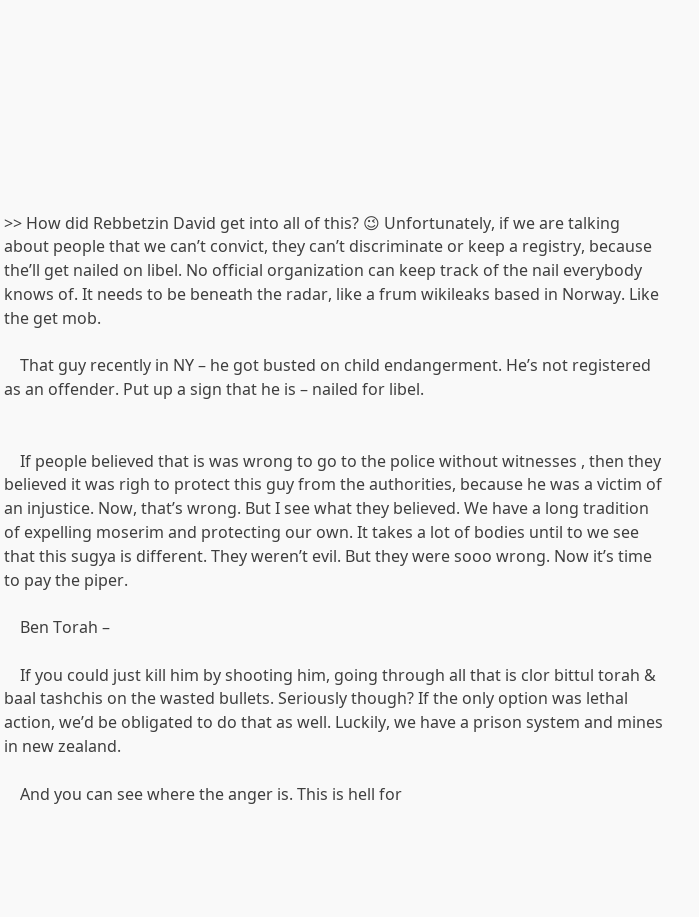>> How did Rebbetzin David get into all of this? 😉 Unfortunately, if we are talking about people that we can’t convict, they can’t discriminate or keep a registry, because the’ll get nailed on libel. No official organization can keep track of the nail everybody knows of. It needs to be beneath the radar, like a frum wikileaks based in Norway. Like the get mob.

    That guy recently in NY – he got busted on child endangerment. He’s not registered as an offender. Put up a sign that he is – nailed for libel.


    If people believed that is was wrong to go to the police without witnesses , then they believed it was righ to protect this guy from the authorities, because he was a victim of an injustice. Now, that’s wrong. But I see what they believed. We have a long tradition of expelling moserim and protecting our own. It takes a lot of bodies until to we see that this sugya is different. They weren’t evil. But they were sooo wrong. Now it’s time to pay the piper.

    Ben Torah –

    If you could just kill him by shooting him, going through all that is clor bittul torah & baal tashchis on the wasted bullets. Seriously though? If the only option was lethal action, we’d be obligated to do that as well. Luckily, we have a prison system and mines in new zealand.

    And you can see where the anger is. This is hell for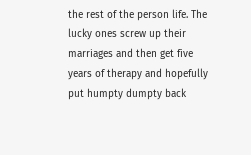the rest of the person life. The lucky ones screw up their marriages and then get five years of therapy and hopefully put humpty dumpty back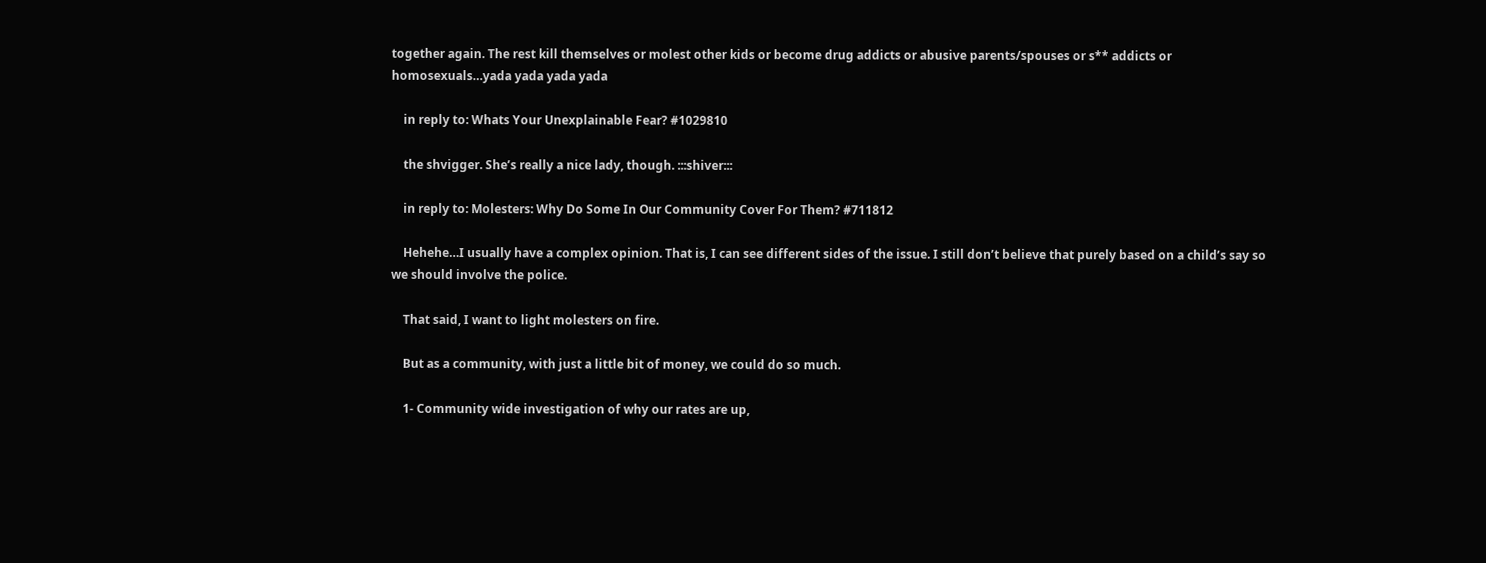together again. The rest kill themselves or molest other kids or become drug addicts or abusive parents/spouses or s** addicts or homosexuals…yada yada yada yada

    in reply to: Whats Your Unexplainable Fear? #1029810

    the shvigger. She’s really a nice lady, though. :::shiver:::

    in reply to: Molesters: Why Do Some In Our Community Cover For Them? #711812

    Hehehe…I usually have a complex opinion. That is, I can see different sides of the issue. I still don’t believe that purely based on a child’s say so we should involve the police.

    That said, I want to light molesters on fire.

    But as a community, with just a little bit of money, we could do so much.

    1- Community wide investigation of why our rates are up,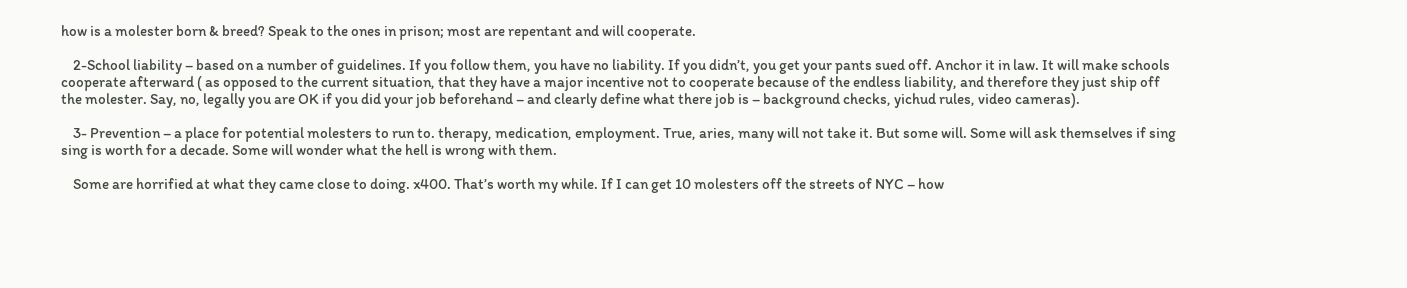how is a molester born & breed? Speak to the ones in prison; most are repentant and will cooperate.

    2-School liability – based on a number of guidelines. If you follow them, you have no liability. If you didn’t, you get your pants sued off. Anchor it in law. It will make schools cooperate afterward ( as opposed to the current situation, that they have a major incentive not to cooperate because of the endless liability, and therefore they just ship off the molester. Say, no, legally you are OK if you did your job beforehand – and clearly define what there job is – background checks, yichud rules, video cameras).

    3- Prevention – a place for potential molesters to run to. therapy, medication, employment. True, aries, many will not take it. But some will. Some will ask themselves if sing sing is worth for a decade. Some will wonder what the hell is wrong with them.

    Some are horrified at what they came close to doing. x400. That’s worth my while. If I can get 10 molesters off the streets of NYC – how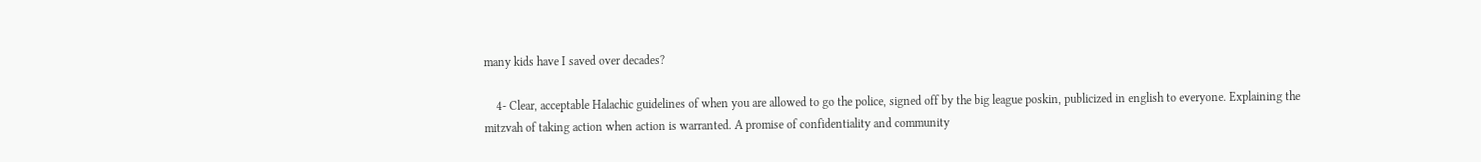many kids have I saved over decades?

    4- Clear, acceptable Halachic guidelines of when you are allowed to go the police, signed off by the big league poskin, publicized in english to everyone. Explaining the mitzvah of taking action when action is warranted. A promise of confidentiality and community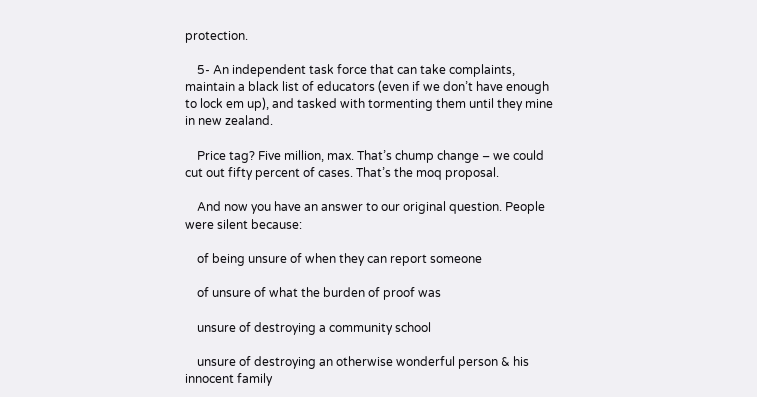protection.

    5- An independent task force that can take complaints, maintain a black list of educators (even if we don’t have enough to lock em up), and tasked with tormenting them until they mine in new zealand.

    Price tag? Five million, max. That’s chump change – we could cut out fifty percent of cases. That’s the moq proposal.

    And now you have an answer to our original question. People were silent because:

    of being unsure of when they can report someone

    of unsure of what the burden of proof was

    unsure of destroying a community school

    unsure of destroying an otherwise wonderful person & his innocent family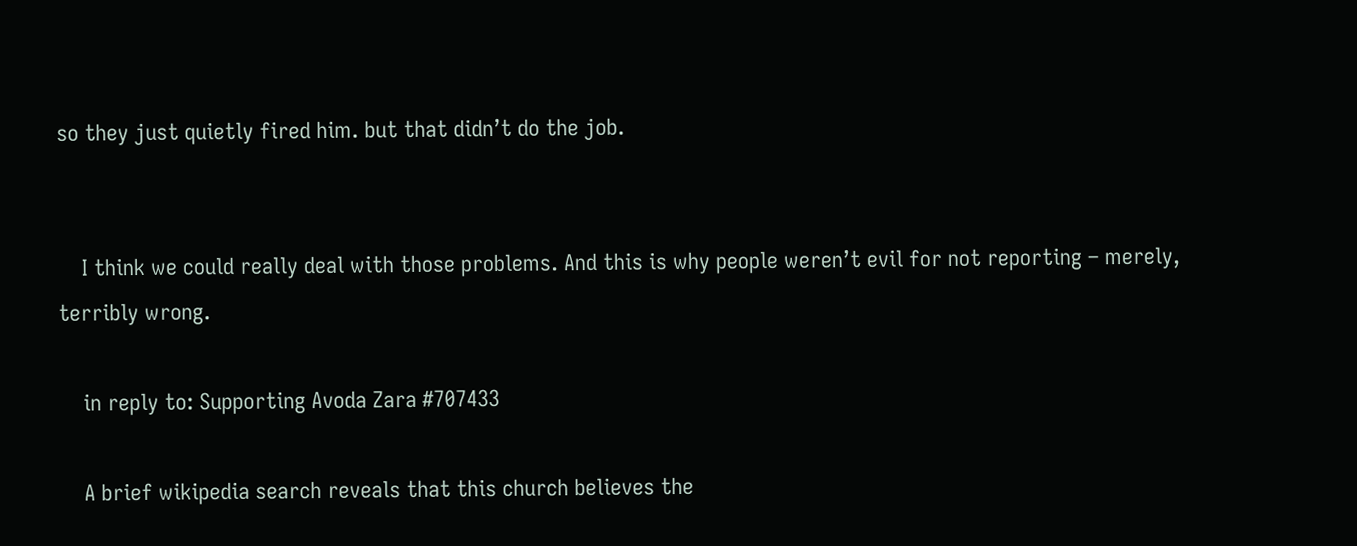so they just quietly fired him. but that didn’t do the job.


    I think we could really deal with those problems. And this is why people weren’t evil for not reporting – merely, terribly wrong.

    in reply to: Supporting Avoda Zara #707433

    A brief wikipedia search reveals that this church believes the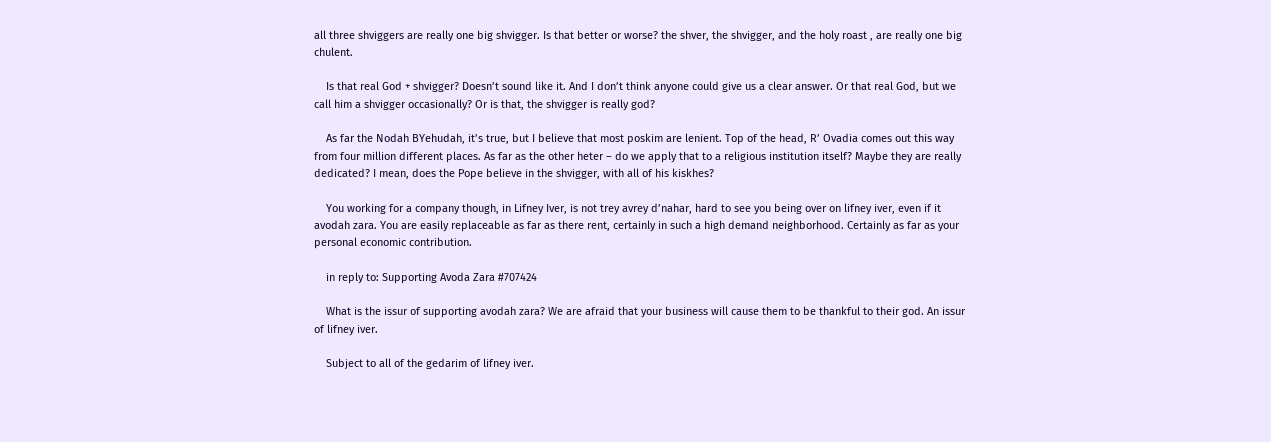all three shviggers are really one big shvigger. Is that better or worse? the shver, the shvigger, and the holy roast , are really one big chulent.

    Is that real God + shvigger? Doesn’t sound like it. And I don’t think anyone could give us a clear answer. Or that real God, but we call him a shvigger occasionally? Or is that, the shvigger is really god?

    As far the Nodah BYehudah, it’s true, but I believe that most poskim are lenient. Top of the head, R’ Ovadia comes out this way from four million different places. As far as the other heter – do we apply that to a religious institution itself? Maybe they are really dedicated? I mean, does the Pope believe in the shvigger, with all of his kiskhes?

    You working for a company though, in Lifney Iver, is not trey avrey d’nahar, hard to see you being over on lifney iver, even if it avodah zara. You are easily replaceable as far as there rent, certainly in such a high demand neighborhood. Certainly as far as your personal economic contribution.

    in reply to: Supporting Avoda Zara #707424

    What is the issur of supporting avodah zara? We are afraid that your business will cause them to be thankful to their god. An issur of lifney iver.

    Subject to all of the gedarim of lifney iver.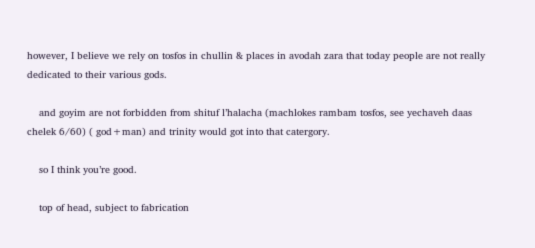however, I believe we rely on tosfos in chullin & places in avodah zara that today people are not really dedicated to their various gods.

    and goyim are not forbidden from shituf l’halacha (machlokes rambam tosfos, see yechaveh daas chelek 6/60) ( god+man) and trinity would got into that catergory.

    so I think you’re good.

    top of head, subject to fabrication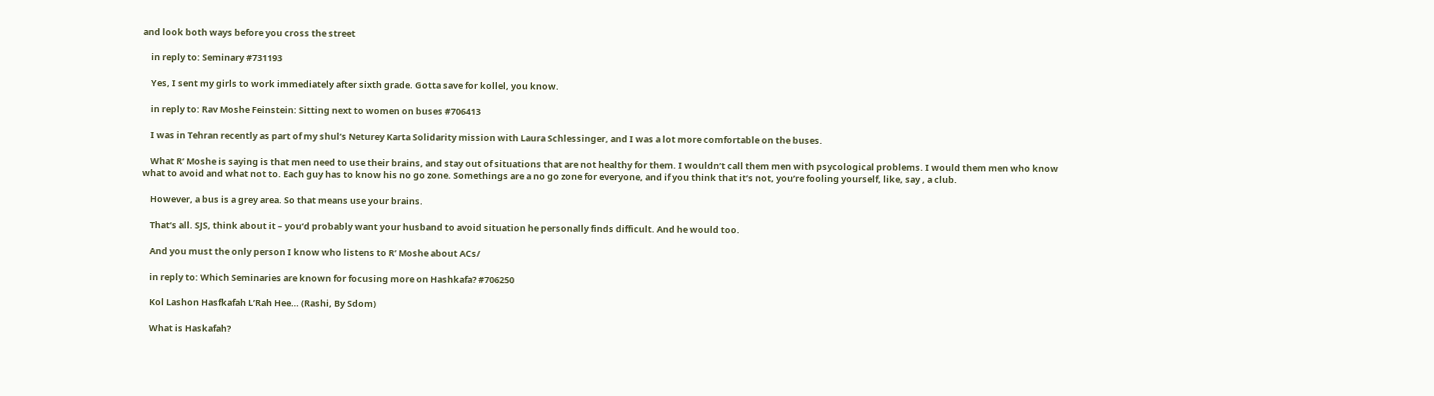and look both ways before you cross the street

    in reply to: Seminary #731193

    Yes, I sent my girls to work immediately after sixth grade. Gotta save for kollel, you know.

    in reply to: Rav Moshe Feinstein: Sitting next to women on buses #706413

    I was in Tehran recently as part of my shul’s Neturey Karta Solidarity mission with Laura Schlessinger, and I was a lot more comfortable on the buses.

    What R’ Moshe is saying is that men need to use their brains, and stay out of situations that are not healthy for them. I wouldn’t call them men with psycological problems. I would them men who know what to avoid and what not to. Each guy has to know his no go zone. Somethings are a no go zone for everyone, and if you think that it’s not, you’re fooling yourself, like, say , a club.

    However, a bus is a grey area. So that means use your brains.

    That’s all. SJS, think about it – you’d probably want your husband to avoid situation he personally finds difficult. And he would too.

    And you must the only person I know who listens to R’ Moshe about ACs/

    in reply to: Which Seminaries are known for focusing more on Hashkafa? #706250

    Kol Lashon Hasfkafah L’Rah Hee… (Rashi, By Sdom)

    What is Haskafah?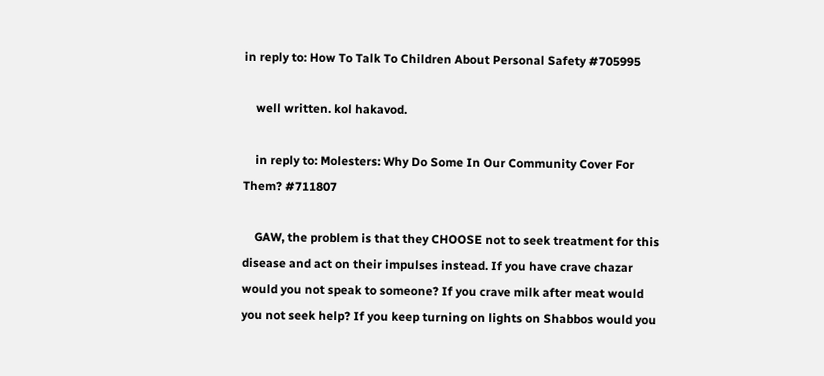in reply to: How To Talk To Children About Personal Safety #705995

    well written. kol hakavod.

    in reply to: Molesters: Why Do Some In Our Community Cover For Them? #711807

    GAW, the problem is that they CHOOSE not to seek treatment for this disease and act on their impulses instead. If you have crave chazar would you not speak to someone? If you crave milk after meat would you not seek help? If you keep turning on lights on Shabbos would you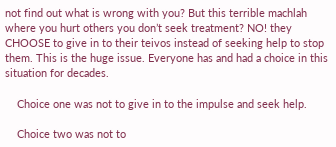not find out what is wrong with you? But this terrible machlah where you hurt others you don’t seek treatment? NO! they CHOOSE to give in to their teivos instead of seeking help to stop them. This is the huge issue. Everyone has and had a choice in this situation for decades.

    Choice one was not to give in to the impulse and seek help.

    Choice two was not to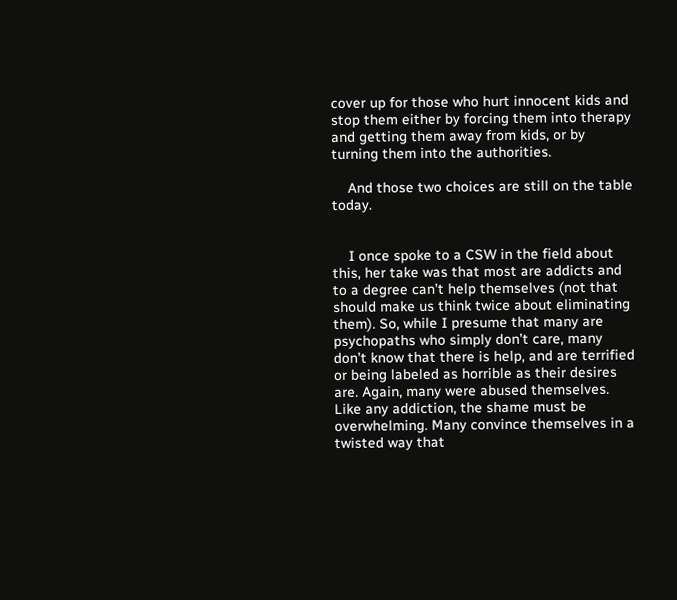cover up for those who hurt innocent kids and stop them either by forcing them into therapy and getting them away from kids, or by turning them into the authorities.

    And those two choices are still on the table today.


    I once spoke to a CSW in the field about this, her take was that most are addicts and to a degree can’t help themselves (not that should make us think twice about eliminating them). So, while I presume that many are psychopaths who simply don’t care, many don’t know that there is help, and are terrified or being labeled as horrible as their desires are. Again, many were abused themselves. Like any addiction, the shame must be overwhelming. Many convince themselves in a twisted way that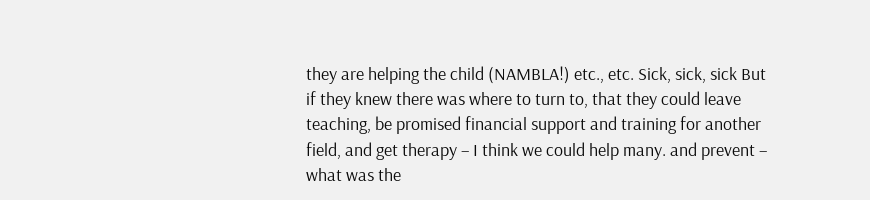they are helping the child (NAMBLA!) etc., etc. Sick, sick, sick But if they knew there was where to turn to, that they could leave teaching, be promised financial support and training for another field, and get therapy – I think we could help many. and prevent – what was the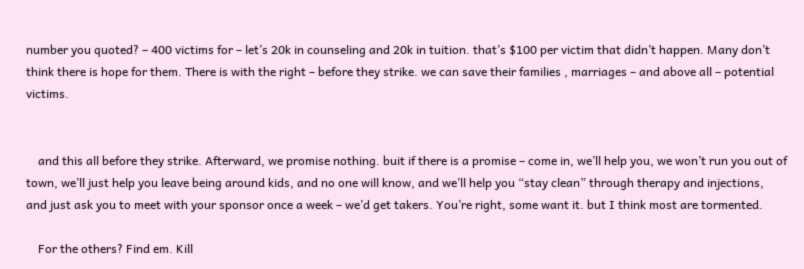number you quoted? – 400 victims for – let’s 20k in counseling and 20k in tuition. that’s $100 per victim that didn’t happen. Many don’t think there is hope for them. There is with the right – before they strike. we can save their families , marriages – and above all – potential victims.


    and this all before they strike. Afterward, we promise nothing. buit if there is a promise – come in, we’ll help you, we won’t run you out of town, we’ll just help you leave being around kids, and no one will know, and we’ll help you “stay clean” through therapy and injections, and just ask you to meet with your sponsor once a week – we’d get takers. You’re right, some want it. but I think most are tormented.

    For the others? Find em. Kill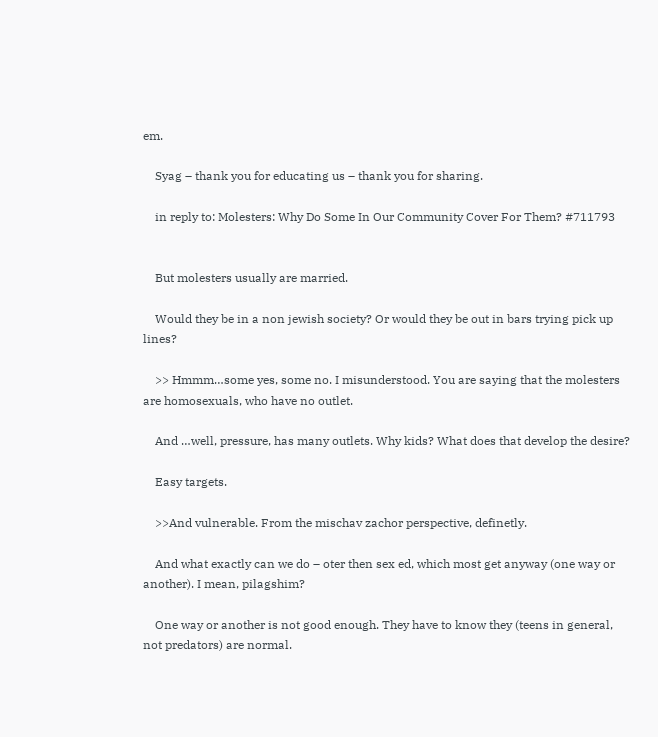em.

    Syag – thank you for educating us – thank you for sharing.

    in reply to: Molesters: Why Do Some In Our Community Cover For Them? #711793


    But molesters usually are married.

    Would they be in a non jewish society? Or would they be out in bars trying pick up lines?

    >> Hmmm…some yes, some no. I misunderstood. You are saying that the molesters are homosexuals, who have no outlet.

    And …well, pressure, has many outlets. Why kids? What does that develop the desire?

    Easy targets.

    >>And vulnerable. From the mischav zachor perspective, definetly.

    And what exactly can we do – oter then sex ed, which most get anyway (one way or another). I mean, pilagshim?

    One way or another is not good enough. They have to know they (teens in general, not predators) are normal.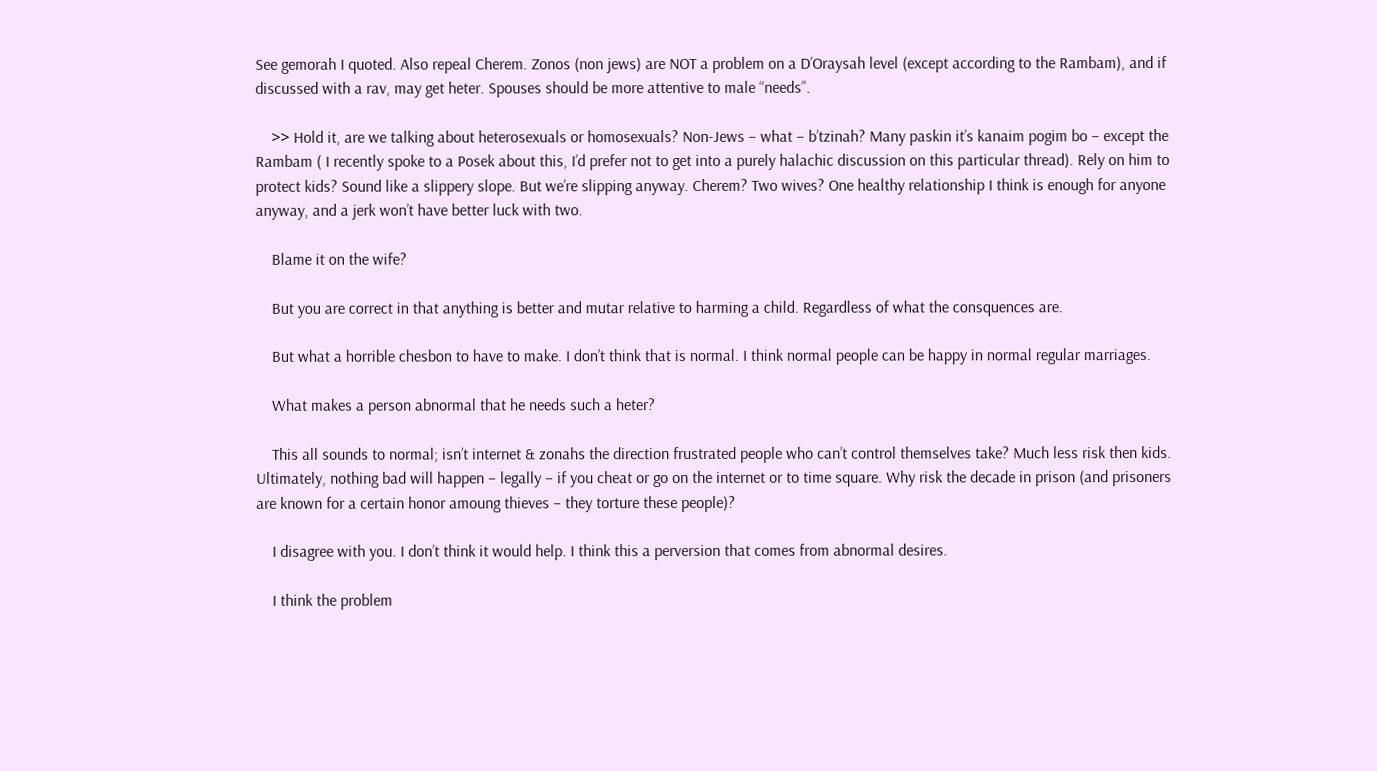See gemorah I quoted. Also repeal Cherem. Zonos (non jews) are NOT a problem on a D’Oraysah level (except according to the Rambam), and if discussed with a rav, may get heter. Spouses should be more attentive to male “needs”.

    >> Hold it, are we talking about heterosexuals or homosexuals? Non-Jews – what – b’tzinah? Many paskin it’s kanaim pogim bo – except the Rambam ( I recently spoke to a Posek about this, I’d prefer not to get into a purely halachic discussion on this particular thread). Rely on him to protect kids? Sound like a slippery slope. But we’re slipping anyway. Cherem? Two wives? One healthy relationship I think is enough for anyone anyway, and a jerk won’t have better luck with two.

    Blame it on the wife?

    But you are correct in that anything is better and mutar relative to harming a child. Regardless of what the consquences are.

    But what a horrible chesbon to have to make. I don’t think that is normal. I think normal people can be happy in normal regular marriages.

    What makes a person abnormal that he needs such a heter?

    This all sounds to normal; isn’t internet & zonahs the direction frustrated people who can’t control themselves take? Much less risk then kids. Ultimately, nothing bad will happen – legally – if you cheat or go on the internet or to time square. Why risk the decade in prison (and prisoners are known for a certain honor amoung thieves – they torture these people)?

    I disagree with you. I don’t think it would help. I think this a perversion that comes from abnormal desires.

    I think the problem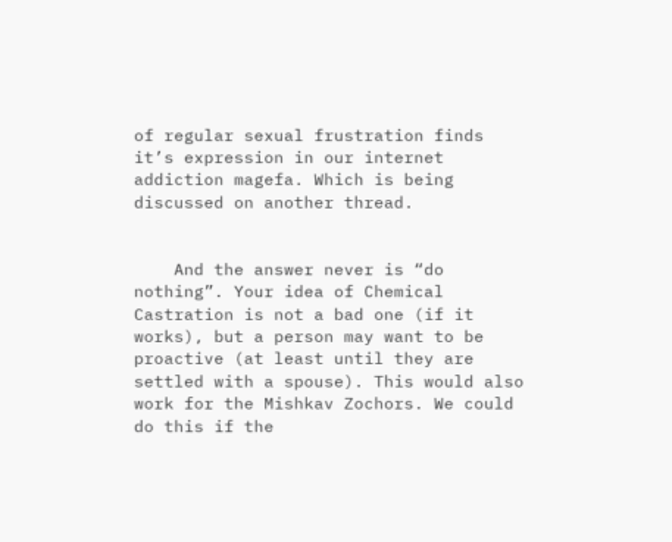of regular sexual frustration finds it’s expression in our internet addiction magefa. Which is being discussed on another thread.


    And the answer never is “do nothing”. Your idea of Chemical Castration is not a bad one (if it works), but a person may want to be proactive (at least until they are settled with a spouse). This would also work for the Mishkav Zochors. We could do this if the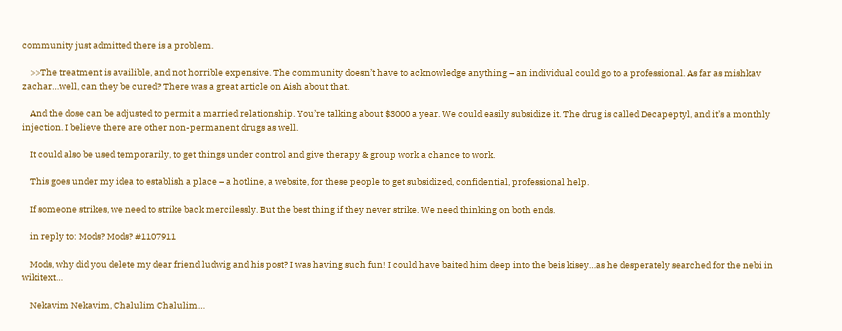community just admitted there is a problem.

    >>The treatment is availible, and not horrible expensive. The community doesn’t have to acknowledge anything – an individual could go to a professional. As far as mishkav zachar…well, can they be cured? There was a great article on Aish about that.

    And the dose can be adjusted to permit a married relationship. You’re talking about $3000 a year. We could easily subsidize it. The drug is called Decapeptyl, and it’s a monthly injection. I believe there are other non-permanent drugs as well.

    It could also be used temporarily, to get things under control and give therapy & group work a chance to work.

    This goes under my idea to establish a place – a hotline, a website, for these people to get subsidized, confidential, professional help.

    If someone strikes, we need to strike back mercilessly. But the best thing if they never strike. We need thinking on both ends.

    in reply to: Mods? Mods? #1107911

    Mods, why did you delete my dear friend ludwig and his post? I was having such fun! I could have baited him deep into the beis kisey…as he desperately searched for the nebi in wikitext…

    Nekavim Nekavim, Chalulim Chalulim…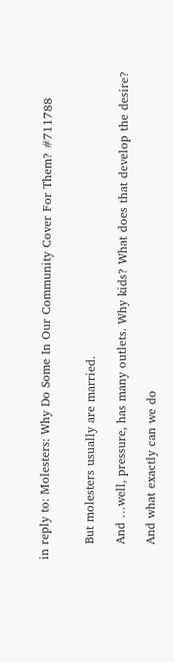in reply to: Molesters: Why Do Some In Our Community Cover For Them? #711788


    But molesters usually are married.

    And …well, pressure, has many outlets. Why kids? What does that develop the desire?

    And what exactly can we do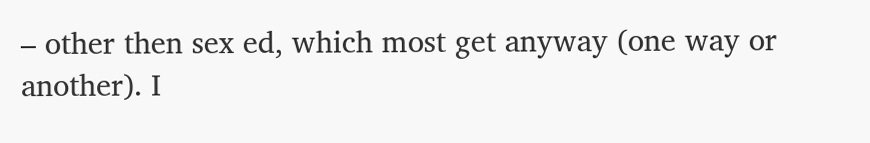– other then sex ed, which most get anyway (one way or another). I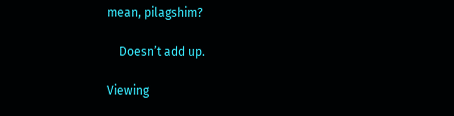mean, pilagshim?

    Doesn’t add up.

Viewing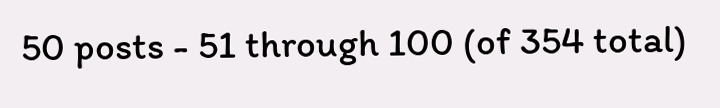50 posts - 51 through 100 (of 354 total)